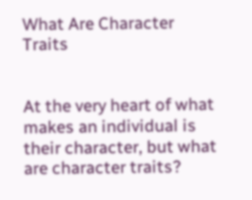What Are Character Traits


At the very heart of what makes an individual is their character, but what are character traits?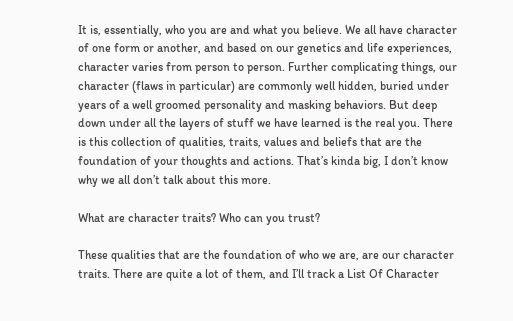It is, essentially, who you are and what you believe. We all have character of one form or another, and based on our genetics and life experiences, character varies from person to person. Further complicating things, our character (flaws in particular) are commonly well hidden, buried under years of a well groomed personality and masking behaviors. But deep down under all the layers of stuff we have learned is the real you. There is this collection of qualities, traits, values and beliefs that are the foundation of your thoughts and actions. That’s kinda big, I don’t know why we all don’t talk about this more.

What are character traits? Who can you trust?

These qualities that are the foundation of who we are, are our character traits. There are quite a lot of them, and I’ll track a List Of Character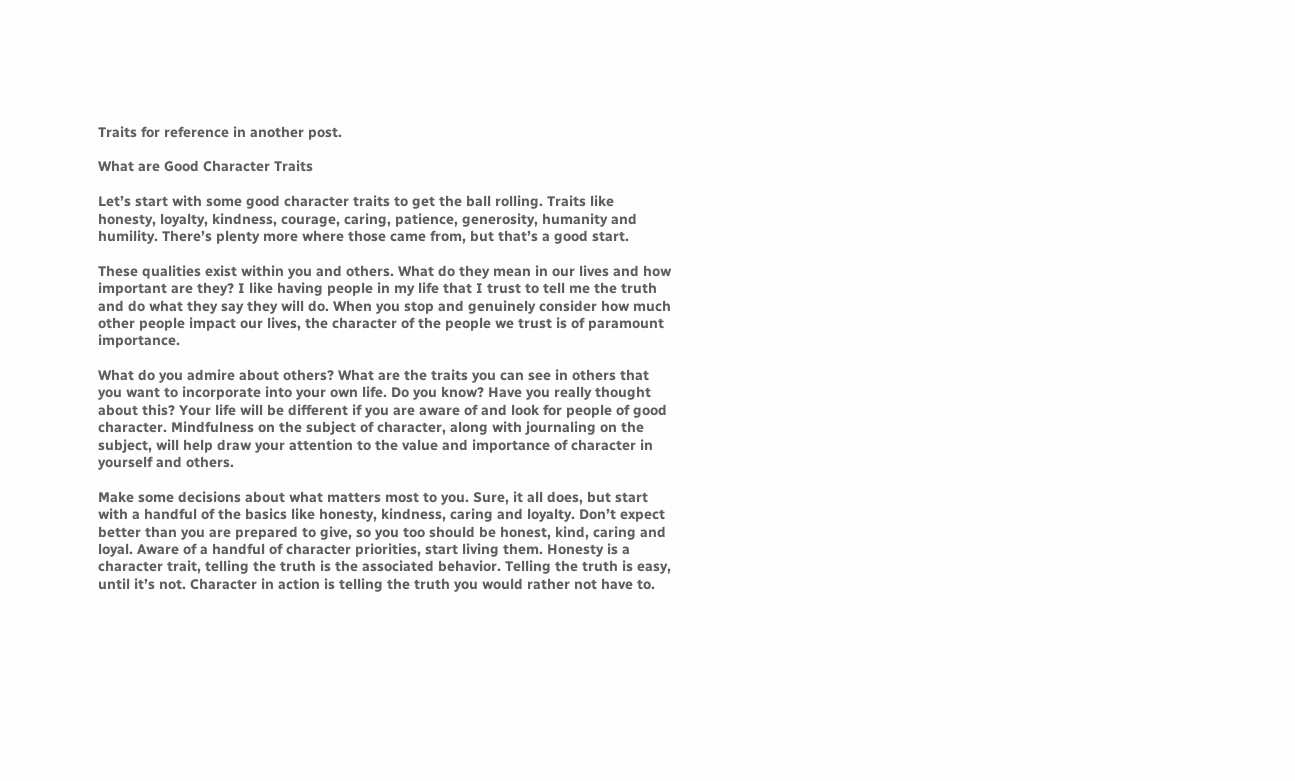Traits for reference in another post.

What are Good Character Traits

Let’s start with some good character traits to get the ball rolling. Traits like honesty, loyalty, kindness, courage, caring, patience, generosity, humanity and humility. There’s plenty more where those came from, but that’s a good start.

These qualities exist within you and others. What do they mean in our lives and how important are they? I like having people in my life that I trust to tell me the truth and do what they say they will do. When you stop and genuinely consider how much other people impact our lives, the character of the people we trust is of paramount importance.

What do you admire about others? What are the traits you can see in others that you want to incorporate into your own life. Do you know? Have you really thought about this? Your life will be different if you are aware of and look for people of good character. Mindfulness on the subject of character, along with journaling on the subject, will help draw your attention to the value and importance of character in yourself and others.

Make some decisions about what matters most to you. Sure, it all does, but start with a handful of the basics like honesty, kindness, caring and loyalty. Don’t expect better than you are prepared to give, so you too should be honest, kind, caring and loyal. Aware of a handful of character priorities, start living them. Honesty is a character trait, telling the truth is the associated behavior. Telling the truth is easy, until it’s not. Character in action is telling the truth you would rather not have to.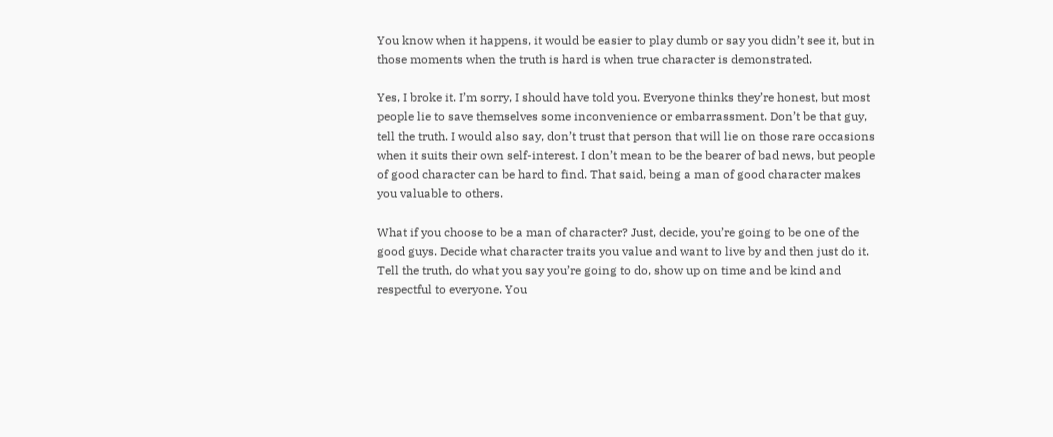You know when it happens, it would be easier to play dumb or say you didn’t see it, but in those moments when the truth is hard is when true character is demonstrated.

Yes, I broke it. I’m sorry, I should have told you. Everyone thinks they’re honest, but most people lie to save themselves some inconvenience or embarrassment. Don’t be that guy, tell the truth. I would also say, don’t trust that person that will lie on those rare occasions when it suits their own self-interest. I don’t mean to be the bearer of bad news, but people of good character can be hard to find. That said, being a man of good character makes you valuable to others.

What if you choose to be a man of character? Just, decide, you’re going to be one of the good guys. Decide what character traits you value and want to live by and then just do it. Tell the truth, do what you say you’re going to do, show up on time and be kind and respectful to everyone. You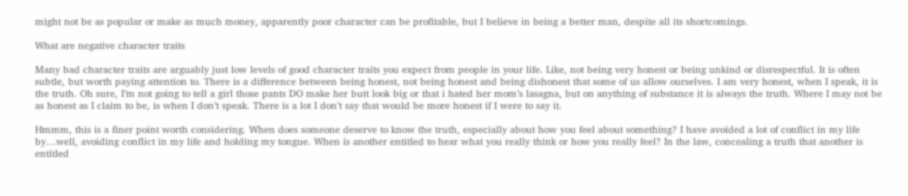might not be as popular or make as much money, apparently poor character can be profitable, but I believe in being a better man, despite all its shortcomings.

What are negative character traits

Many bad character traits are arguably just low levels of good character traits you expect from people in your life. Like, not being very honest or being unkind or disrespectful. It is often subtle, but worth paying attention to. There is a difference between being honest, not being honest and being dishonest that some of us allow ourselves. I am very honest, when I speak, it is the truth. Oh sure, I’m not going to tell a girl those pants DO make her butt look big or that i hated her mom’s lasagna, but on anything of substance it is always the truth. Where I may not be as honest as I claim to be, is when I don’t speak. There is a lot I don’t say that would be more honest if I were to say it.

Hmmm, this is a finer point worth considering. When does someone deserve to know the truth, especially about how you feel about something? I have avoided a lot of conflict in my life by…well, avoiding conflict in my life and holding my tongue. When is another entitled to hear what you really think or how you really feel? In the law, concealing a truth that another is entitled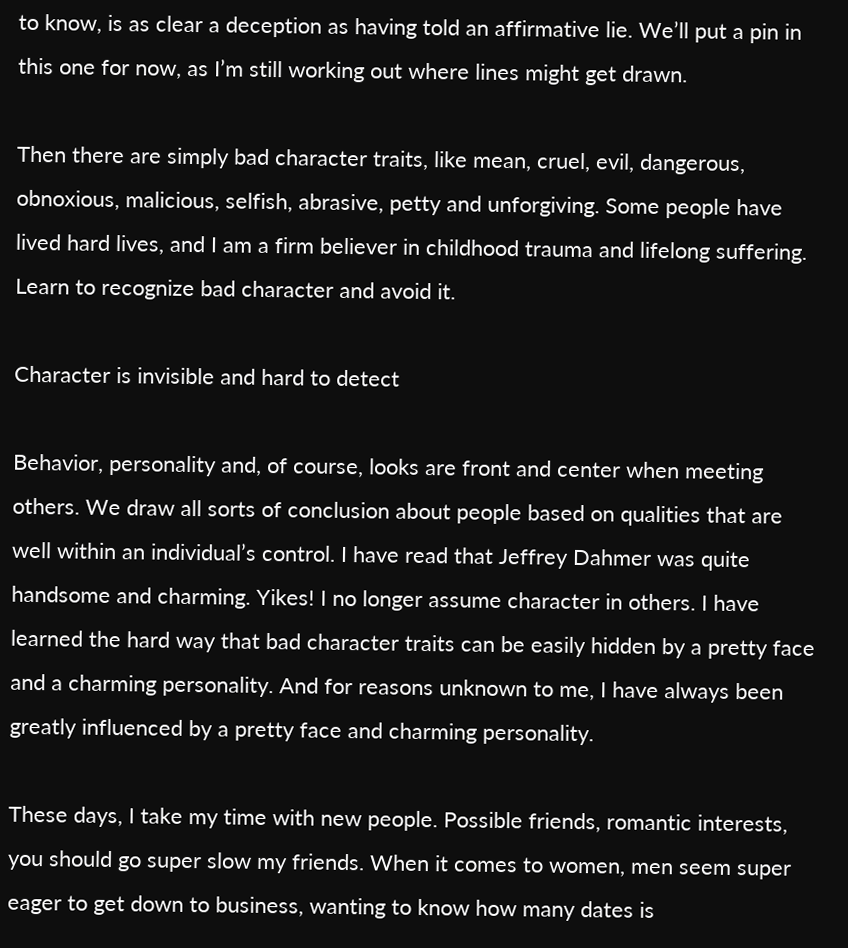to know, is as clear a deception as having told an affirmative lie. We’ll put a pin in this one for now, as I’m still working out where lines might get drawn.

Then there are simply bad character traits, like mean, cruel, evil, dangerous, obnoxious, malicious, selfish, abrasive, petty and unforgiving. Some people have lived hard lives, and I am a firm believer in childhood trauma and lifelong suffering. Learn to recognize bad character and avoid it.

Character is invisible and hard to detect

Behavior, personality and, of course, looks are front and center when meeting others. We draw all sorts of conclusion about people based on qualities that are well within an individual’s control. I have read that Jeffrey Dahmer was quite handsome and charming. Yikes! I no longer assume character in others. I have learned the hard way that bad character traits can be easily hidden by a pretty face and a charming personality. And for reasons unknown to me, I have always been greatly influenced by a pretty face and charming personality.

These days, I take my time with new people. Possible friends, romantic interests, you should go super slow my friends. When it comes to women, men seem super eager to get down to business, wanting to know how many dates is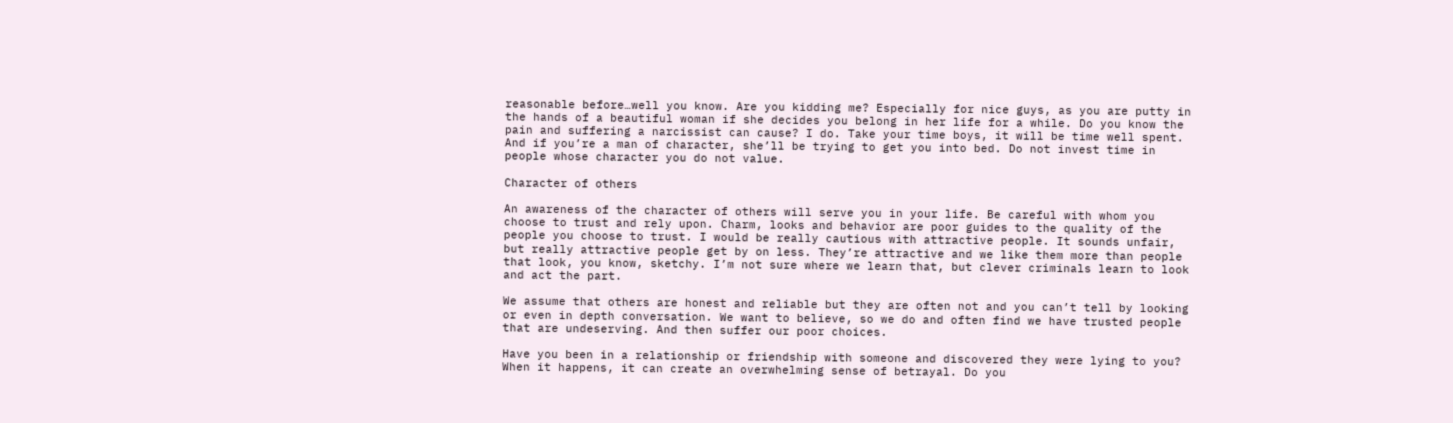reasonable before…well you know. Are you kidding me? Especially for nice guys, as you are putty in the hands of a beautiful woman if she decides you belong in her life for a while. Do you know the pain and suffering a narcissist can cause? I do. Take your time boys, it will be time well spent. And if you’re a man of character, she’ll be trying to get you into bed. Do not invest time in people whose character you do not value.

Character of others

An awareness of the character of others will serve you in your life. Be careful with whom you choose to trust and rely upon. Charm, looks and behavior are poor guides to the quality of the people you choose to trust. I would be really cautious with attractive people. It sounds unfair, but really attractive people get by on less. They’re attractive and we like them more than people that look, you know, sketchy. I’m not sure where we learn that, but clever criminals learn to look and act the part.

We assume that others are honest and reliable but they are often not and you can’t tell by looking or even in depth conversation. We want to believe, so we do and often find we have trusted people that are undeserving. And then suffer our poor choices.

Have you been in a relationship or friendship with someone and discovered they were lying to you? When it happens, it can create an overwhelming sense of betrayal. Do you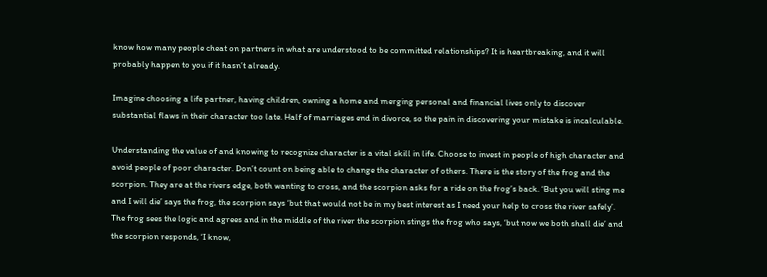know how many people cheat on partners in what are understood to be committed relationships? It is heartbreaking, and it will probably happen to you if it hasn’t already.

Imagine choosing a life partner, having children, owning a home and merging personal and financial lives only to discover substantial flaws in their character too late. Half of marriages end in divorce, so the pain in discovering your mistake is incalculable.

Understanding the value of and knowing to recognize character is a vital skill in life. Choose to invest in people of high character and avoid people of poor character. Don’t count on being able to change the character of others. There is the story of the frog and the scorpion. They are at the rivers edge, both wanting to cross, and the scorpion asks for a ride on the frog’s back. ‘But you will sting me and I will die’ says the frog, the scorpion says ‘but that would not be in my best interest as I need your help to cross the river safely’. The frog sees the logic and agrees and in the middle of the river the scorpion stings the frog who says, ‘but now we both shall die’ and the scorpion responds, ‘I know,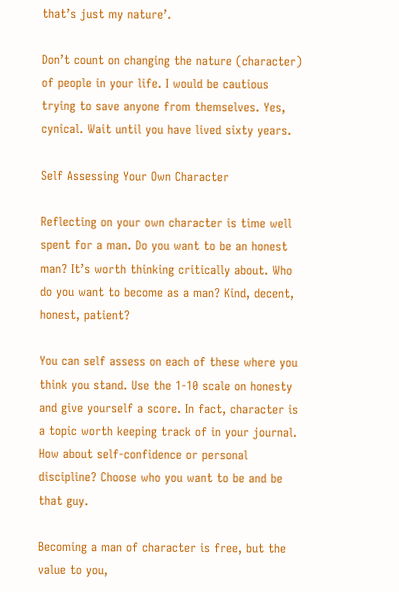that’s just my nature’.

Don’t count on changing the nature (character) of people in your life. I would be cautious trying to save anyone from themselves. Yes, cynical. Wait until you have lived sixty years.

Self Assessing Your Own Character

Reflecting on your own character is time well spent for a man. Do you want to be an honest man? It’s worth thinking critically about. Who do you want to become as a man? Kind, decent, honest, patient?

You can self assess on each of these where you think you stand. Use the 1-10 scale on honesty and give yourself a score. In fact, character is a topic worth keeping track of in your journal. How about self-confidence or personal discipline? Choose who you want to be and be that guy.

Becoming a man of character is free, but the value to you,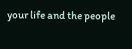your life and the people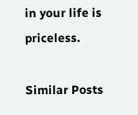in your life is priceless.

Similar Posts